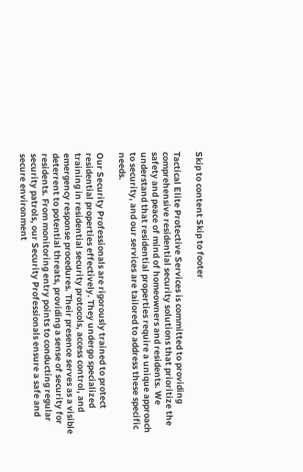Skip to content Skip to footer

Tactical Elite Protective Services is committed to providing comprehensive residential security solutions that prioritize the safety and peace of mind of homeowners and residents. We understand that residential properties require a unique approach to security, and our services are tailored to address these specific needs.

Our Security Professionals are rigorously trained to protect residential properties effectively. They undergo specialized training in residential security protocols, access control, and emergency response procedures. Their presence serves as a visible deterrent to potential threats, providing a sense of security for residents. From monitoring entry points to conducting regular security patrols, our Security Professionals ensure a safe and secure environment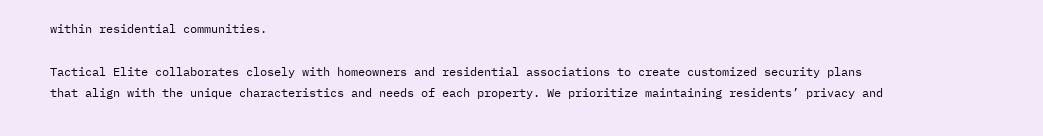within residential communities.

Tactical Elite collaborates closely with homeowners and residential associations to create customized security plans that align with the unique characteristics and needs of each property. We prioritize maintaining residents’ privacy and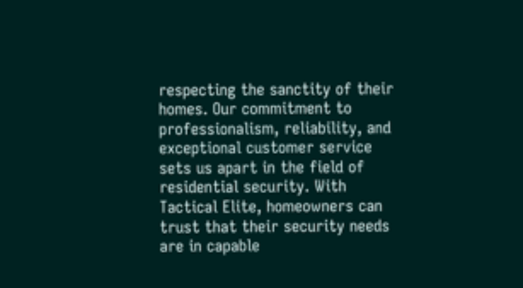respecting the sanctity of their homes. Our commitment to professionalism, reliability, and exceptional customer service sets us apart in the field of residential security. With Tactical Elite, homeowners can trust that their security needs are in capable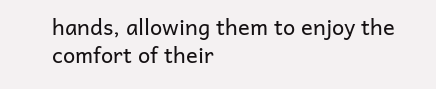hands, allowing them to enjoy the comfort of their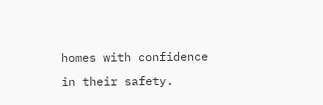homes with confidence in their safety.